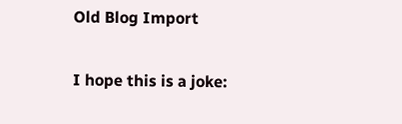Old Blog Import

I hope this is a joke: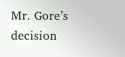Mr. Gore’s decision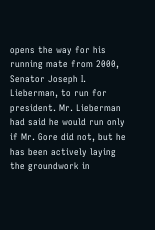opens the way for his running mate from 2000, Senator Joseph I. Lieberman, to run for president. Mr. Lieberman had said he would run only if Mr. Gore did not, but he has been actively laying the groundwork in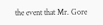the event that Mr. Gore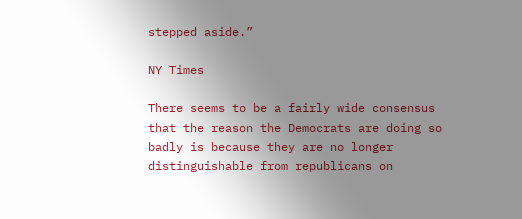stepped aside.”

NY Times

There seems to be a fairly wide consensus that the reason the Democrats are doing so badly is because they are no longer distinguishable from republicans on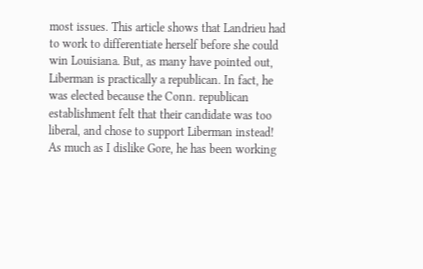most issues. This article shows that Landrieu had to work to differentiate herself before she could win Louisiana. But, as many have pointed out, Liberman is practically a republican. In fact, he was elected because the Conn. republican establishment felt that their candidate was too liberal, and chose to support Liberman instead! As much as I dislike Gore, he has been working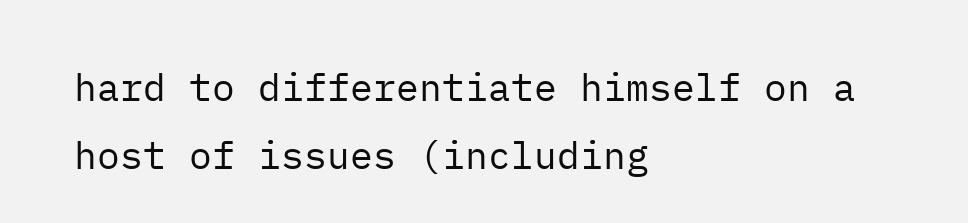hard to differentiate himself on a host of issues (including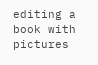editing a book with pictures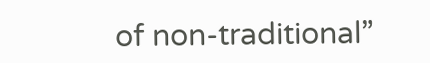of non-traditional”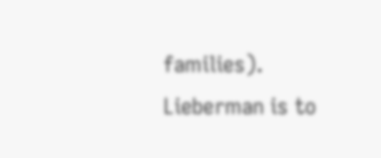families). Lieberman is to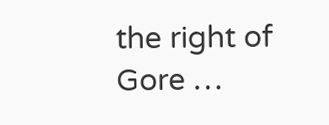the right of Gore …